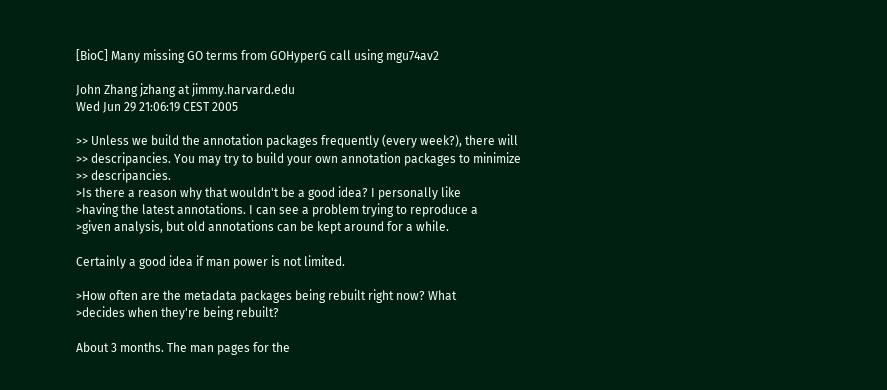[BioC] Many missing GO terms from GOHyperG call using mgu74av2

John Zhang jzhang at jimmy.harvard.edu
Wed Jun 29 21:06:19 CEST 2005

>> Unless we build the annotation packages frequently (every week?), there will
>> descripancies. You may try to build your own annotation packages to minimize
>> descripancies.
>Is there a reason why that wouldn't be a good idea? I personally like
>having the latest annotations. I can see a problem trying to reproduce a
>given analysis, but old annotations can be kept around for a while.

Certainly a good idea if man power is not limited.

>How often are the metadata packages being rebuilt right now? What
>decides when they're being rebuilt?

About 3 months. The man pages for the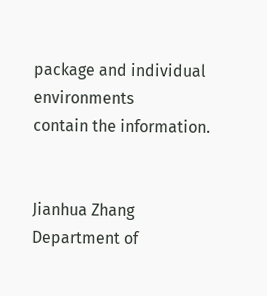package and individual environments
contain the information.


Jianhua Zhang
Department of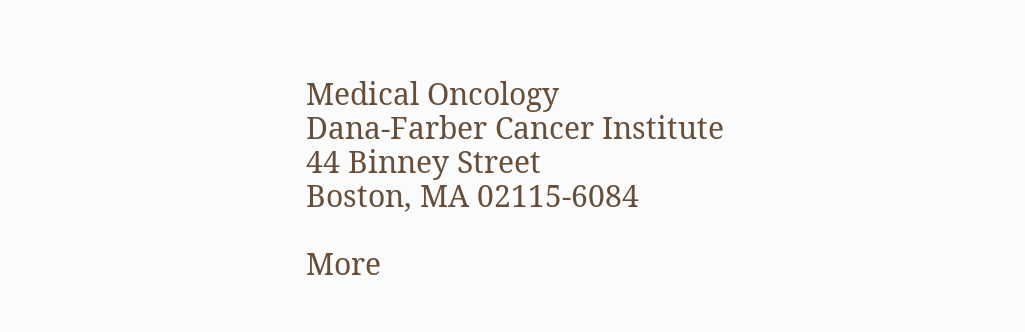Medical Oncology
Dana-Farber Cancer Institute
44 Binney Street
Boston, MA 02115-6084

More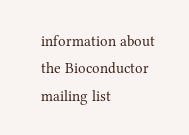information about the Bioconductor mailing list